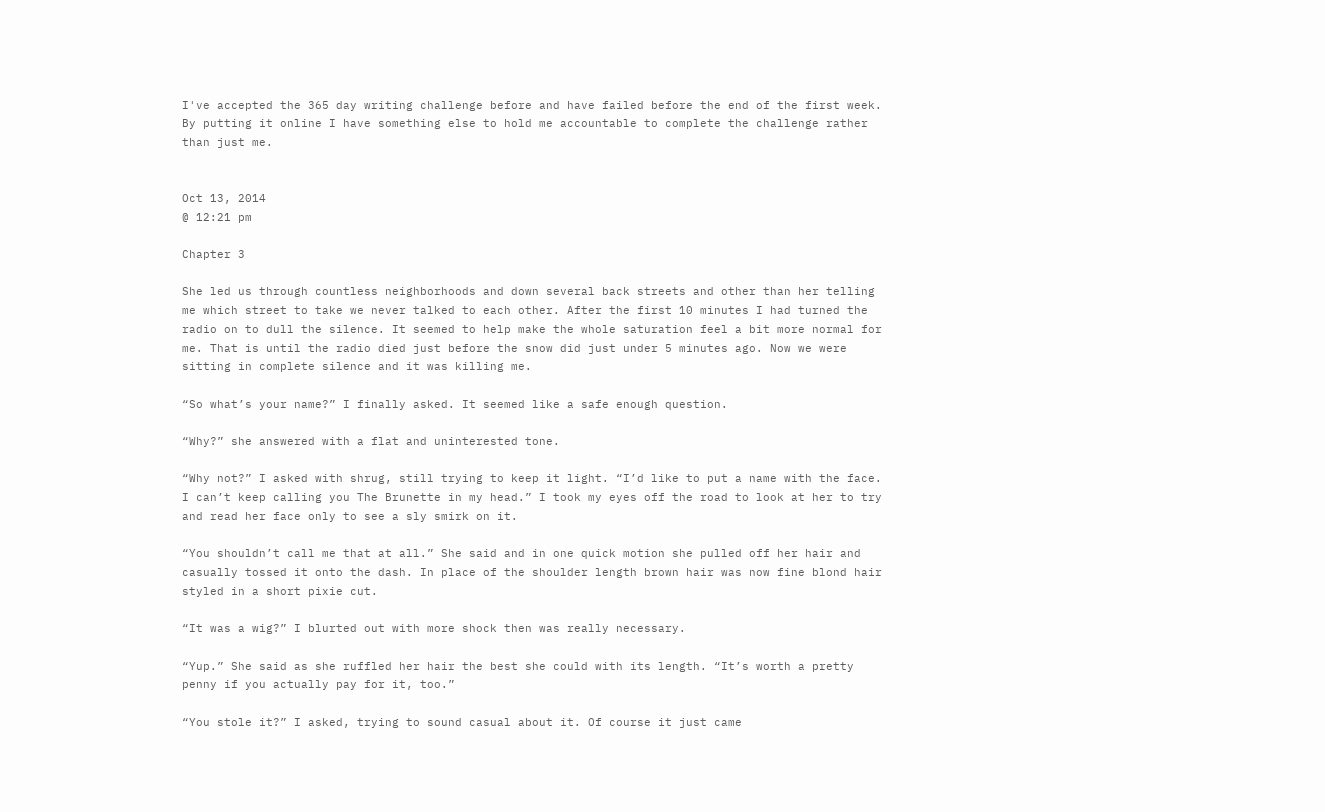I've accepted the 365 day writing challenge before and have failed before the end of the first week. By putting it online I have something else to hold me accountable to complete the challenge rather than just me.


Oct 13, 2014
@ 12:21 pm

Chapter 3

She led us through countless neighborhoods and down several back streets and other than her telling me which street to take we never talked to each other. After the first 10 minutes I had turned the radio on to dull the silence. It seemed to help make the whole saturation feel a bit more normal for me. That is until the radio died just before the snow did just under 5 minutes ago. Now we were sitting in complete silence and it was killing me.

“So what’s your name?” I finally asked. It seemed like a safe enough question.

“Why?” she answered with a flat and uninterested tone.

“Why not?” I asked with shrug, still trying to keep it light. “I’d like to put a name with the face. I can’t keep calling you The Brunette in my head.” I took my eyes off the road to look at her to try and read her face only to see a sly smirk on it.

“You shouldn’t call me that at all.” She said and in one quick motion she pulled off her hair and casually tossed it onto the dash. In place of the shoulder length brown hair was now fine blond hair styled in a short pixie cut.

“It was a wig?” I blurted out with more shock then was really necessary.

“Yup.” She said as she ruffled her hair the best she could with its length. “It’s worth a pretty penny if you actually pay for it, too.”

“You stole it?” I asked, trying to sound casual about it. Of course it just came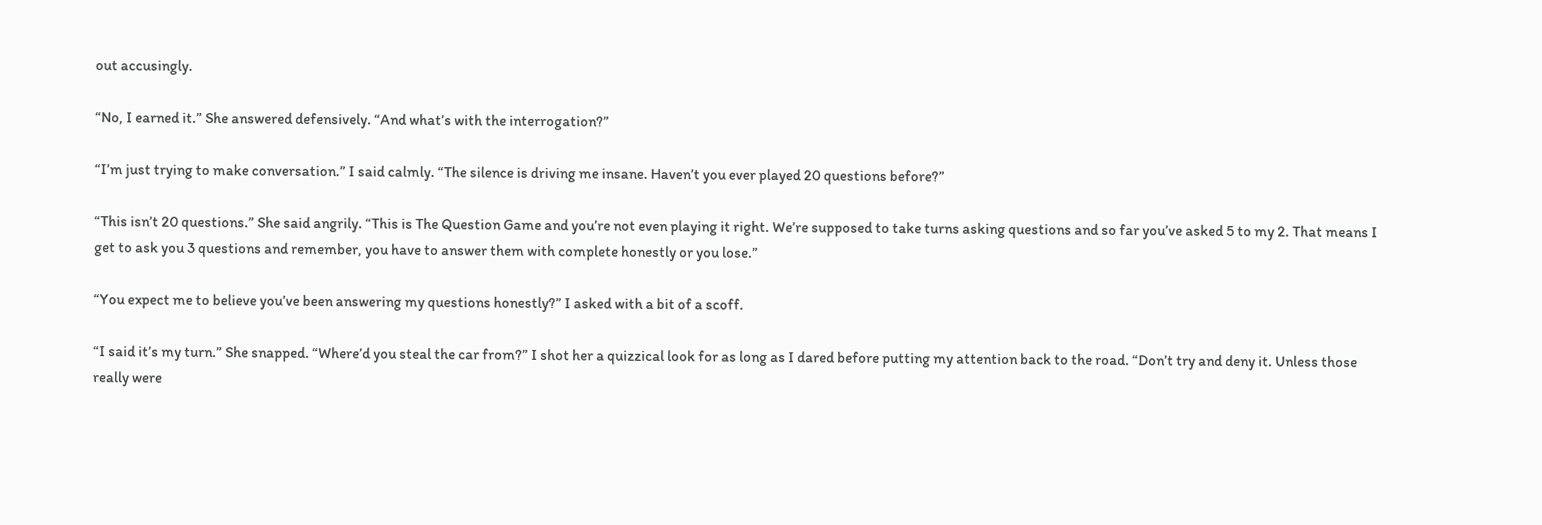out accusingly.

“No, I earned it.” She answered defensively. “And what’s with the interrogation?”

“I’m just trying to make conversation.” I said calmly. “The silence is driving me insane. Haven’t you ever played 20 questions before?”

“This isn’t 20 questions.” She said angrily. “This is The Question Game and you’re not even playing it right. We’re supposed to take turns asking questions and so far you’ve asked 5 to my 2. That means I get to ask you 3 questions and remember, you have to answer them with complete honestly or you lose.”

“You expect me to believe you’ve been answering my questions honestly?” I asked with a bit of a scoff.

“I said it’s my turn.” She snapped. “Where’d you steal the car from?” I shot her a quizzical look for as long as I dared before putting my attention back to the road. “Don’t try and deny it. Unless those really were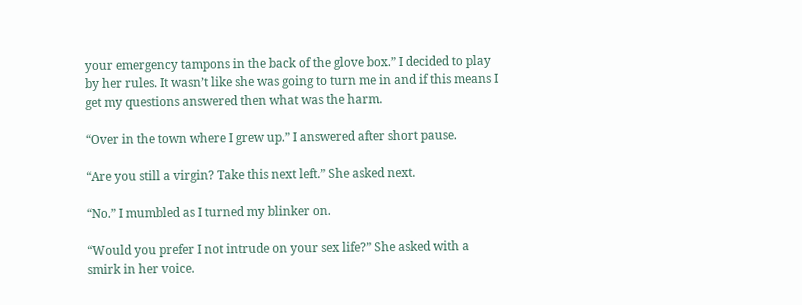your emergency tampons in the back of the glove box.” I decided to play by her rules. It wasn’t like she was going to turn me in and if this means I get my questions answered then what was the harm.

“Over in the town where I grew up.” I answered after short pause.

“Are you still a virgin? Take this next left.” She asked next.

“No.” I mumbled as I turned my blinker on.

“Would you prefer I not intrude on your sex life?” She asked with a smirk in her voice.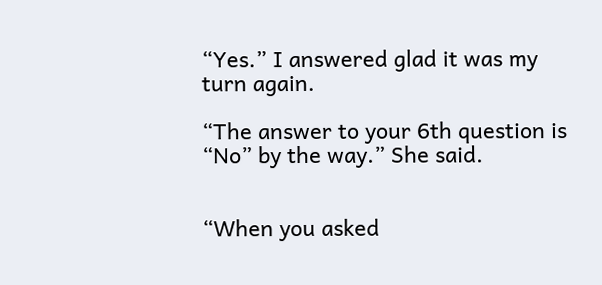“Yes.” I answered glad it was my turn again.

“The answer to your 6th question is “No” by the way.” She said.


“When you asked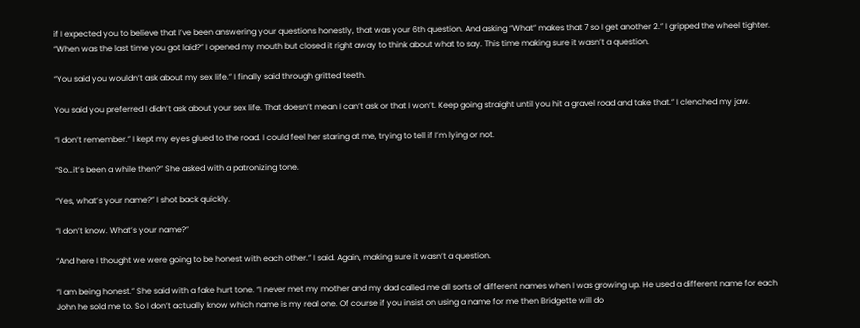if I expected you to believe that I’ve been answering your questions honestly, that was your 6th question. And asking “What” makes that 7 so I get another 2.” I gripped the wheel tighter. “When was the last time you got laid?” I opened my mouth but closed it right away to think about what to say. This time making sure it wasn’t a question.

“You said you wouldn’t ask about my sex life.” I finally said through gritted teeth.

You said you preferred I didn’t ask about your sex life. That doesn’t mean I can’t ask or that I won’t. Keep going straight until you hit a gravel road and take that.” I clenched my jaw.

“I don’t remember.” I kept my eyes glued to the road. I could feel her staring at me, trying to tell if I’m lying or not.

“So…it’s been a while then?” She asked with a patronizing tone.

“Yes, what’s your name?” I shot back quickly.

“I don’t know. What’s your name?”

“And here I thought we were going to be honest with each other.” I said. Again, making sure it wasn’t a question.

“I am being honest.” She said with a fake hurt tone. “I never met my mother and my dad called me all sorts of different names when I was growing up. He used a different name for each John he sold me to. So I don’t actually know which name is my real one. Of course if you insist on using a name for me then Bridgette will do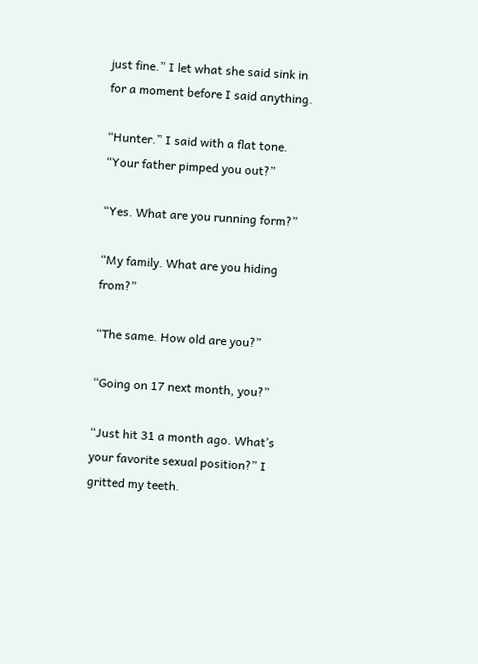just fine.” I let what she said sink in for a moment before I said anything.

“Hunter.” I said with a flat tone. “Your father pimped you out?”

“Yes. What are you running form?”

“My family. What are you hiding from?”

“The same. How old are you?”

“Going on 17 next month, you?”

“Just hit 31 a month ago. What’s your favorite sexual position?” I gritted my teeth.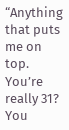“Anything that puts me on top. You’re really 31? You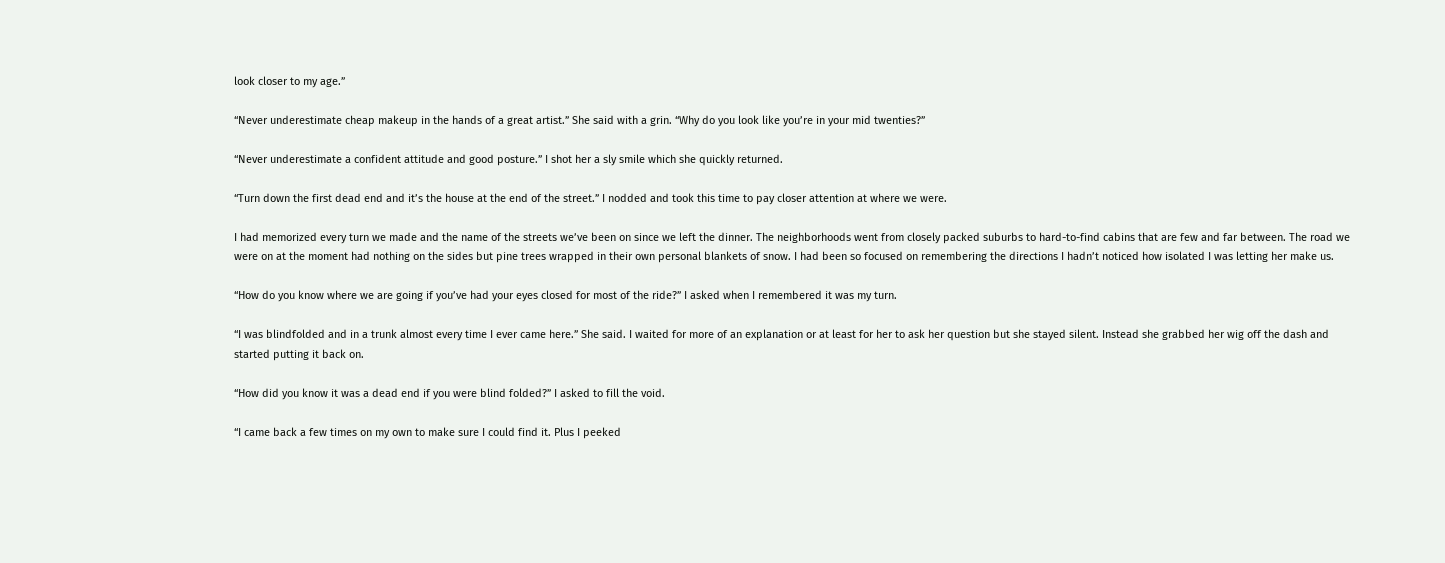look closer to my age.”

“Never underestimate cheap makeup in the hands of a great artist.” She said with a grin. “Why do you look like you’re in your mid twenties?”

“Never underestimate a confident attitude and good posture.” I shot her a sly smile which she quickly returned.

“Turn down the first dead end and it’s the house at the end of the street.” I nodded and took this time to pay closer attention at where we were.

I had memorized every turn we made and the name of the streets we’ve been on since we left the dinner. The neighborhoods went from closely packed suburbs to hard-to-find cabins that are few and far between. The road we were on at the moment had nothing on the sides but pine trees wrapped in their own personal blankets of snow. I had been so focused on remembering the directions I hadn’t noticed how isolated I was letting her make us.

“How do you know where we are going if you’ve had your eyes closed for most of the ride?” I asked when I remembered it was my turn.

“I was blindfolded and in a trunk almost every time I ever came here.” She said. I waited for more of an explanation or at least for her to ask her question but she stayed silent. Instead she grabbed her wig off the dash and started putting it back on.

“How did you know it was a dead end if you were blind folded?” I asked to fill the void.

“I came back a few times on my own to make sure I could find it. Plus I peeked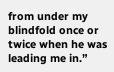from under my blindfold once or twice when he was leading me in.”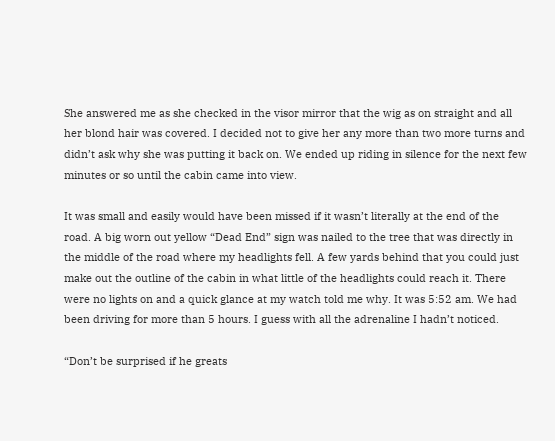She answered me as she checked in the visor mirror that the wig as on straight and all her blond hair was covered. I decided not to give her any more than two more turns and didn’t ask why she was putting it back on. We ended up riding in silence for the next few minutes or so until the cabin came into view.

It was small and easily would have been missed if it wasn’t literally at the end of the road. A big worn out yellow “Dead End” sign was nailed to the tree that was directly in the middle of the road where my headlights fell. A few yards behind that you could just make out the outline of the cabin in what little of the headlights could reach it. There were no lights on and a quick glance at my watch told me why. It was 5:52 am. We had been driving for more than 5 hours. I guess with all the adrenaline I hadn’t noticed.

“Don’t be surprised if he greats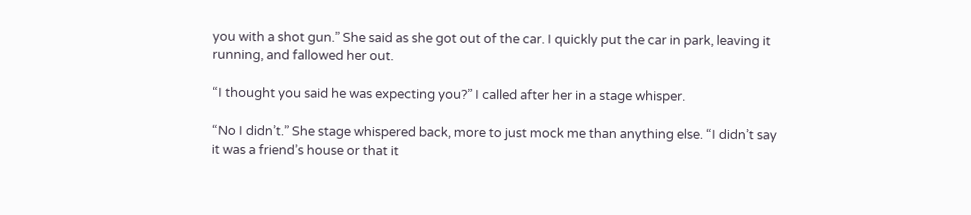you with a shot gun.” She said as she got out of the car. I quickly put the car in park, leaving it running, and fallowed her out.

“I thought you said he was expecting you?” I called after her in a stage whisper.

“No I didn’t.” She stage whispered back, more to just mock me than anything else. “I didn’t say it was a friend’s house or that it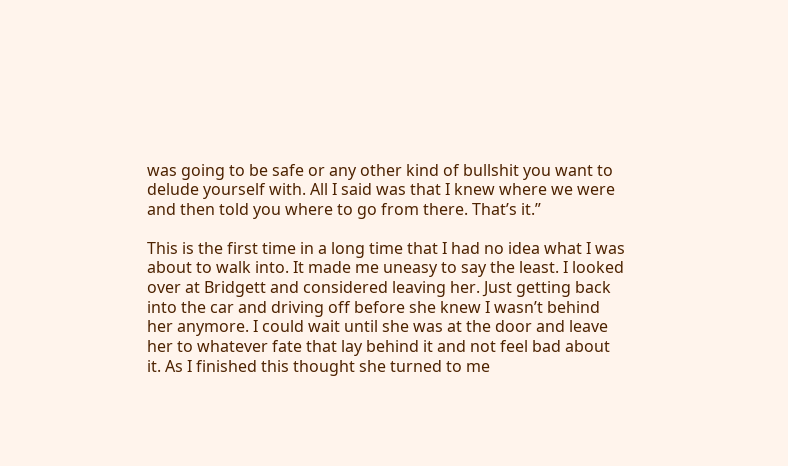was going to be safe or any other kind of bullshit you want to delude yourself with. All I said was that I knew where we were and then told you where to go from there. That’s it.”

This is the first time in a long time that I had no idea what I was about to walk into. It made me uneasy to say the least. I looked over at Bridgett and considered leaving her. Just getting back into the car and driving off before she knew I wasn’t behind her anymore. I could wait until she was at the door and leave her to whatever fate that lay behind it and not feel bad about it. As I finished this thought she turned to me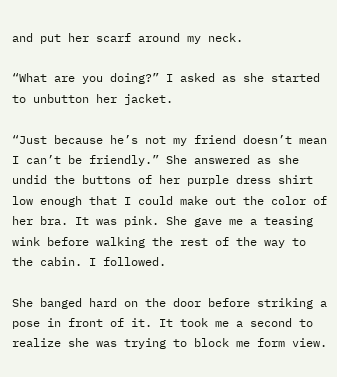and put her scarf around my neck.

“What are you doing?” I asked as she started to unbutton her jacket.

“Just because he’s not my friend doesn’t mean I can’t be friendly.” She answered as she undid the buttons of her purple dress shirt low enough that I could make out the color of her bra. It was pink. She gave me a teasing wink before walking the rest of the way to the cabin. I followed.

She banged hard on the door before striking a pose in front of it. It took me a second to realize she was trying to block me form view.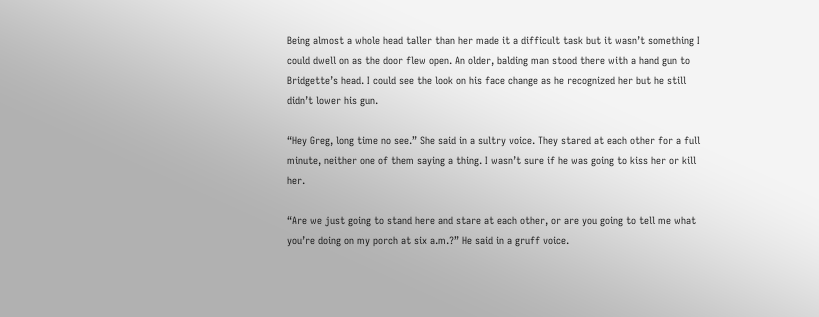Being almost a whole head taller than her made it a difficult task but it wasn’t something I could dwell on as the door flew open. An older, balding man stood there with a hand gun to Bridgette’s head. I could see the look on his face change as he recognized her but he still didn’t lower his gun.

“Hey Greg, long time no see.” She said in a sultry voice. They stared at each other for a full minute, neither one of them saying a thing. I wasn’t sure if he was going to kiss her or kill her.

“Are we just going to stand here and stare at each other, or are you going to tell me what you’re doing on my porch at six a.m.?” He said in a gruff voice.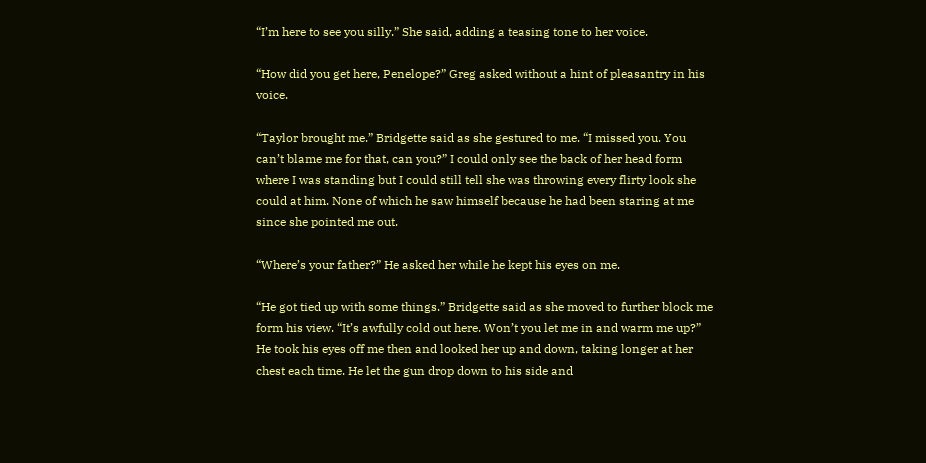“I’m here to see you silly.” She said, adding a teasing tone to her voice.

“How did you get here, Penelope?” Greg asked without a hint of pleasantry in his voice.

“Taylor brought me.” Bridgette said as she gestured to me. “I missed you. You can’t blame me for that, can you?” I could only see the back of her head form where I was standing but I could still tell she was throwing every flirty look she could at him. None of which he saw himself because he had been staring at me since she pointed me out.

“Where’s your father?” He asked her while he kept his eyes on me.

“He got tied up with some things.” Bridgette said as she moved to further block me form his view. “It’s awfully cold out here. Won’t you let me in and warm me up?” He took his eyes off me then and looked her up and down, taking longer at her chest each time. He let the gun drop down to his side and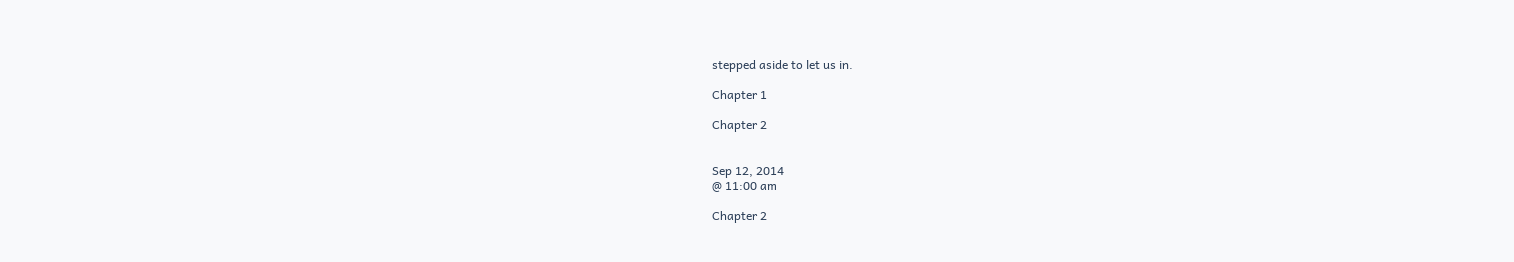stepped aside to let us in.

Chapter 1

Chapter 2


Sep 12, 2014
@ 11:00 am

Chapter 2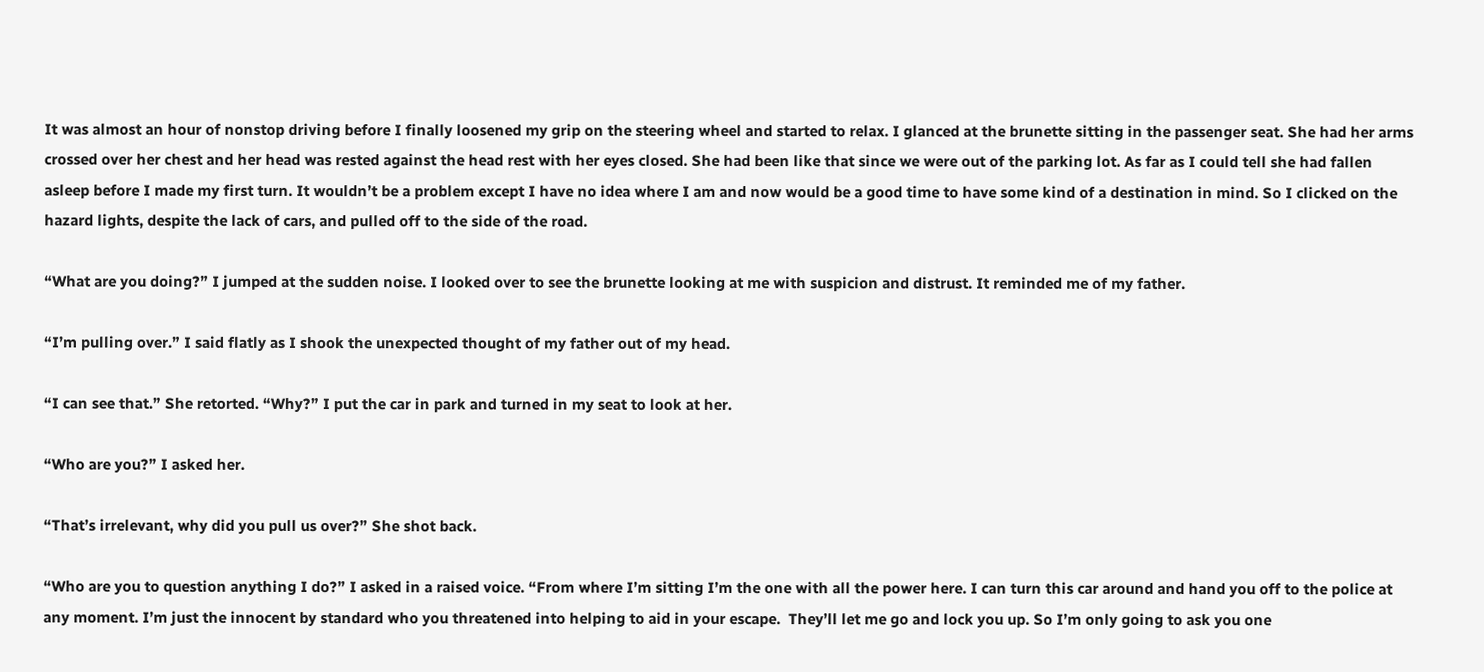It was almost an hour of nonstop driving before I finally loosened my grip on the steering wheel and started to relax. I glanced at the brunette sitting in the passenger seat. She had her arms crossed over her chest and her head was rested against the head rest with her eyes closed. She had been like that since we were out of the parking lot. As far as I could tell she had fallen asleep before I made my first turn. It wouldn’t be a problem except I have no idea where I am and now would be a good time to have some kind of a destination in mind. So I clicked on the hazard lights, despite the lack of cars, and pulled off to the side of the road.

“What are you doing?” I jumped at the sudden noise. I looked over to see the brunette looking at me with suspicion and distrust. It reminded me of my father.

“I’m pulling over.” I said flatly as I shook the unexpected thought of my father out of my head.

“I can see that.” She retorted. “Why?” I put the car in park and turned in my seat to look at her.

“Who are you?” I asked her.

“That’s irrelevant, why did you pull us over?” She shot back.

“Who are you to question anything I do?” I asked in a raised voice. “From where I’m sitting I’m the one with all the power here. I can turn this car around and hand you off to the police at any moment. I’m just the innocent by standard who you threatened into helping to aid in your escape.  They’ll let me go and lock you up. So I’m only going to ask you one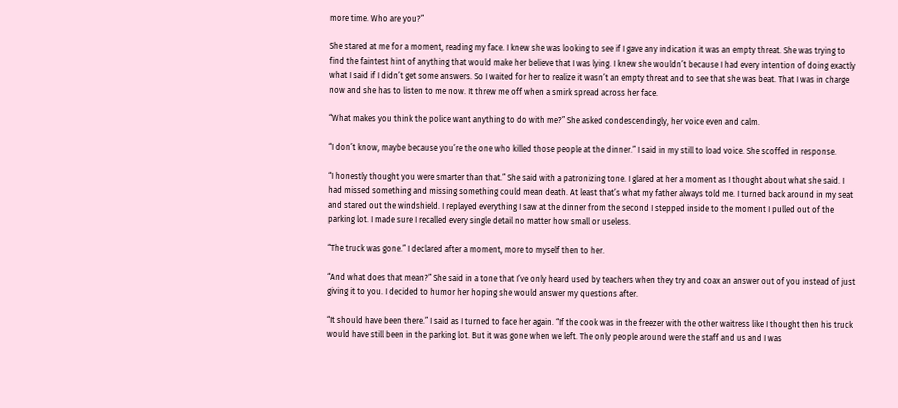more time. Who are you?”

She stared at me for a moment, reading my face. I knew she was looking to see if I gave any indication it was an empty threat. She was trying to find the faintest hint of anything that would make her believe that I was lying. I knew she wouldn’t because I had every intention of doing exactly what I said if I didn’t get some answers. So I waited for her to realize it wasn’t an empty threat and to see that she was beat. That I was in charge now and she has to listen to me now. It threw me off when a smirk spread across her face.

“What makes you think the police want anything to do with me?” She asked condescendingly, her voice even and calm.

“I don’t know, maybe because you’re the one who killed those people at the dinner.” I said in my still to load voice. She scoffed in response.

“I honestly thought you were smarter than that.” She said with a patronizing tone. I glared at her a moment as I thought about what she said. I had missed something and missing something could mean death. At least that’s what my father always told me. I turned back around in my seat and stared out the windshield. I replayed everything I saw at the dinner from the second I stepped inside to the moment I pulled out of the parking lot. I made sure I recalled every single detail no matter how small or useless.

“The truck was gone.” I declared after a moment, more to myself then to her.

“And what does that mean?” She said in a tone that I’ve only heard used by teachers when they try and coax an answer out of you instead of just giving it to you. I decided to humor her hoping she would answer my questions after.

“It should have been there.” I said as I turned to face her again. “If the cook was in the freezer with the other waitress like I thought then his truck would have still been in the parking lot. But it was gone when we left. The only people around were the staff and us and I was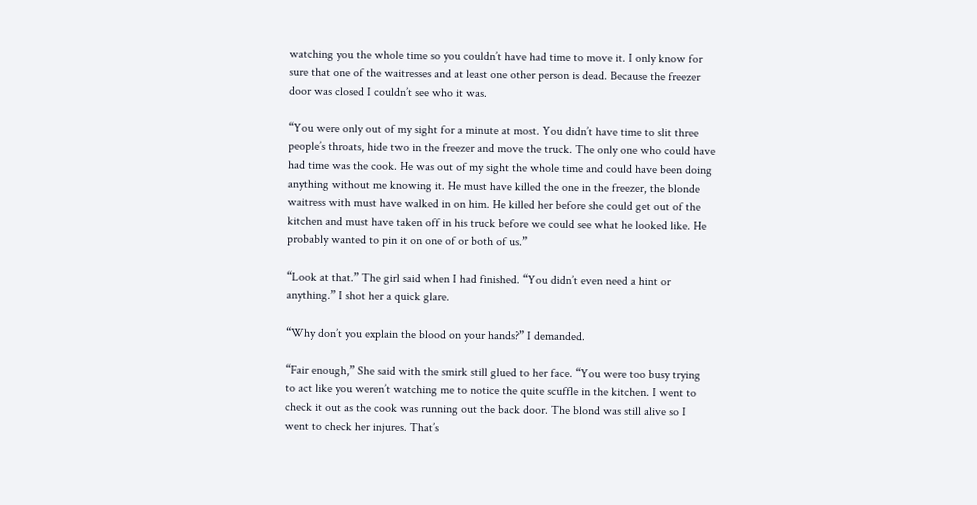watching you the whole time so you couldn’t have had time to move it. I only know for sure that one of the waitresses and at least one other person is dead. Because the freezer door was closed I couldn’t see who it was.

“You were only out of my sight for a minute at most. You didn’t have time to slit three people’s throats, hide two in the freezer and move the truck. The only one who could have had time was the cook. He was out of my sight the whole time and could have been doing anything without me knowing it. He must have killed the one in the freezer, the blonde waitress with must have walked in on him. He killed her before she could get out of the kitchen and must have taken off in his truck before we could see what he looked like. He probably wanted to pin it on one of or both of us.”

“Look at that.” The girl said when I had finished. “You didn’t even need a hint or anything.” I shot her a quick glare.

“Why don’t you explain the blood on your hands?” I demanded.

“Fair enough,” She said with the smirk still glued to her face. “You were too busy trying to act like you weren’t watching me to notice the quite scuffle in the kitchen. I went to check it out as the cook was running out the back door. The blond was still alive so I went to check her injures. That’s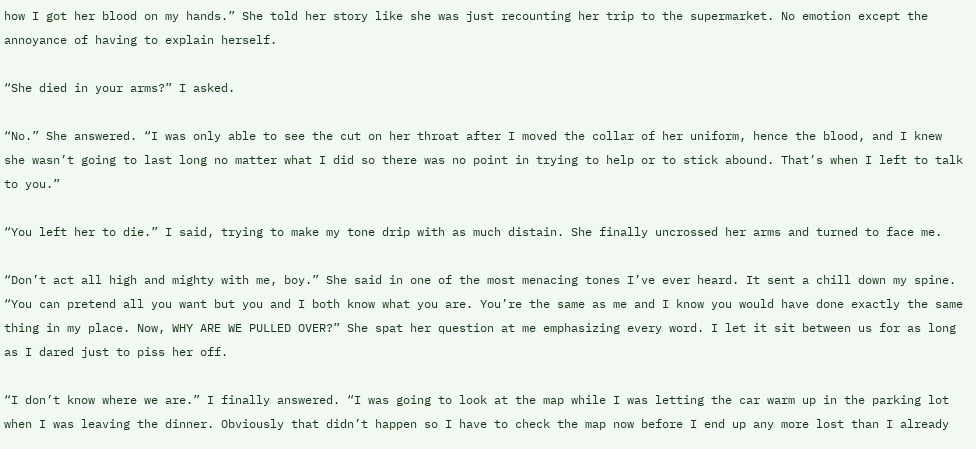how I got her blood on my hands.” She told her story like she was just recounting her trip to the supermarket. No emotion except the annoyance of having to explain herself.

“She died in your arms?” I asked.

“No.” She answered. “I was only able to see the cut on her throat after I moved the collar of her uniform, hence the blood, and I knew she wasn’t going to last long no matter what I did so there was no point in trying to help or to stick abound. That’s when I left to talk to you.”

“You left her to die.” I said, trying to make my tone drip with as much distain. She finally uncrossed her arms and turned to face me.

“Don’t act all high and mighty with me, boy.” She said in one of the most menacing tones I’ve ever heard. It sent a chill down my spine. “You can pretend all you want but you and I both know what you are. You’re the same as me and I know you would have done exactly the same thing in my place. Now, WHY ARE WE PULLED OVER?” She spat her question at me emphasizing every word. I let it sit between us for as long as I dared just to piss her off.

“I don’t know where we are.” I finally answered. “I was going to look at the map while I was letting the car warm up in the parking lot when I was leaving the dinner. Obviously that didn’t happen so I have to check the map now before I end up any more lost than I already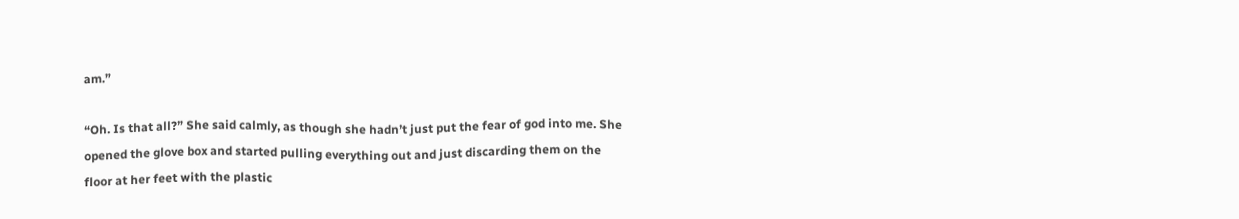am.”

“Oh. Is that all?” She said calmly, as though she hadn’t just put the fear of god into me. She opened the glove box and started pulling everything out and just discarding them on the floor at her feet with the plastic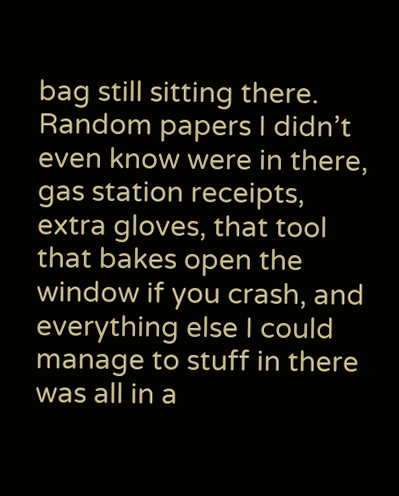bag still sitting there. Random papers I didn’t even know were in there, gas station receipts, extra gloves, that tool that bakes open the window if you crash, and everything else I could manage to stuff in there was all in a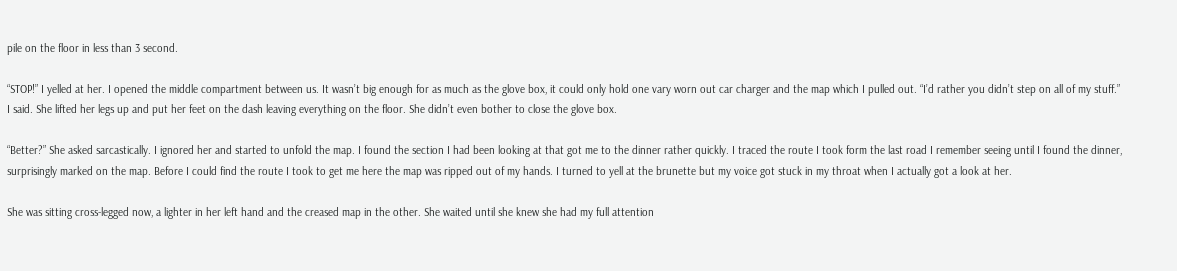pile on the floor in less than 3 second.

“STOP!” I yelled at her. I opened the middle compartment between us. It wasn’t big enough for as much as the glove box, it could only hold one vary worn out car charger and the map which I pulled out. “I’d rather you didn’t step on all of my stuff.” I said. She lifted her legs up and put her feet on the dash leaving everything on the floor. She didn’t even bother to close the glove box.

“Better?” She asked sarcastically. I ignored her and started to unfold the map. I found the section I had been looking at that got me to the dinner rather quickly. I traced the route I took form the last road I remember seeing until I found the dinner, surprisingly marked on the map. Before I could find the route I took to get me here the map was ripped out of my hands. I turned to yell at the brunette but my voice got stuck in my throat when I actually got a look at her.

She was sitting cross-legged now, a lighter in her left hand and the creased map in the other. She waited until she knew she had my full attention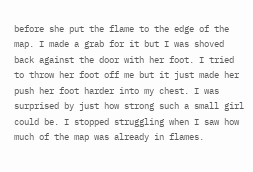before she put the flame to the edge of the map. I made a grab for it but I was shoved back against the door with her foot. I tried to throw her foot off me but it just made her push her foot harder into my chest. I was surprised by just how strong such a small girl could be. I stopped struggling when I saw how much of the map was already in flames.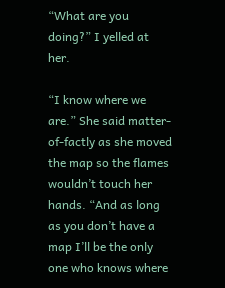“What are you doing?” I yelled at her.

“I know where we are.” She said matter-of-factly as she moved the map so the flames wouldn’t touch her hands. “And as long as you don’t have a map I’ll be the only one who knows where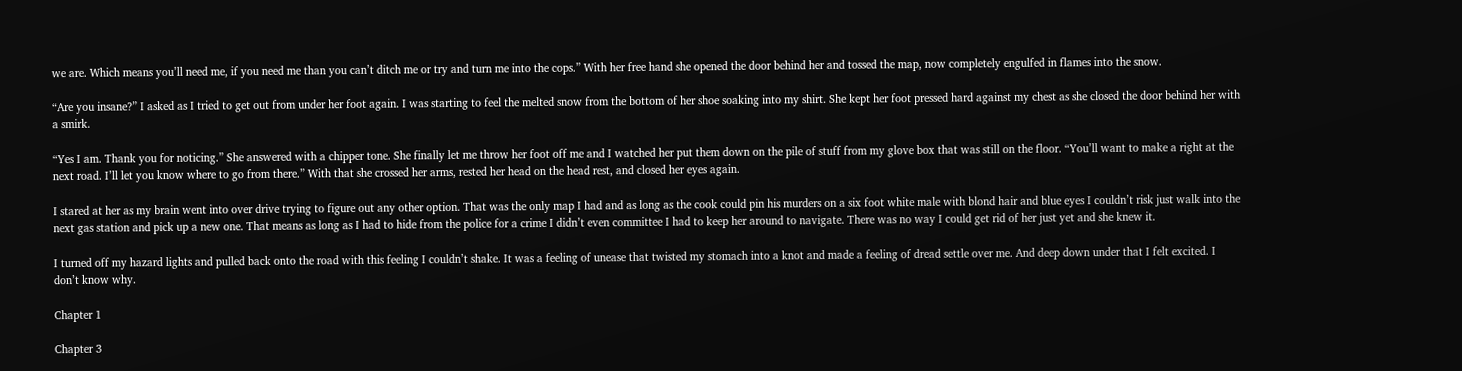we are. Which means you’ll need me, if you need me than you can’t ditch me or try and turn me into the cops.” With her free hand she opened the door behind her and tossed the map, now completely engulfed in flames into the snow.

“Are you insane?” I asked as I tried to get out from under her foot again. I was starting to feel the melted snow from the bottom of her shoe soaking into my shirt. She kept her foot pressed hard against my chest as she closed the door behind her with a smirk.

“Yes I am. Thank you for noticing.” She answered with a chipper tone. She finally let me throw her foot off me and I watched her put them down on the pile of stuff from my glove box that was still on the floor. “You’ll want to make a right at the next road. I’ll let you know where to go from there.” With that she crossed her arms, rested her head on the head rest, and closed her eyes again.

I stared at her as my brain went into over drive trying to figure out any other option. That was the only map I had and as long as the cook could pin his murders on a six foot white male with blond hair and blue eyes I couldn’t risk just walk into the next gas station and pick up a new one. That means as long as I had to hide from the police for a crime I didn’t even committee I had to keep her around to navigate. There was no way I could get rid of her just yet and she knew it.

I turned off my hazard lights and pulled back onto the road with this feeling I couldn’t shake. It was a feeling of unease that twisted my stomach into a knot and made a feeling of dread settle over me. And deep down under that I felt excited. I don’t know why.

Chapter 1

Chapter 3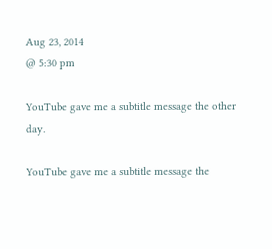Aug 23, 2014
@ 5:30 pm

YouTube gave me a subtitle message the other day.

YouTube gave me a subtitle message the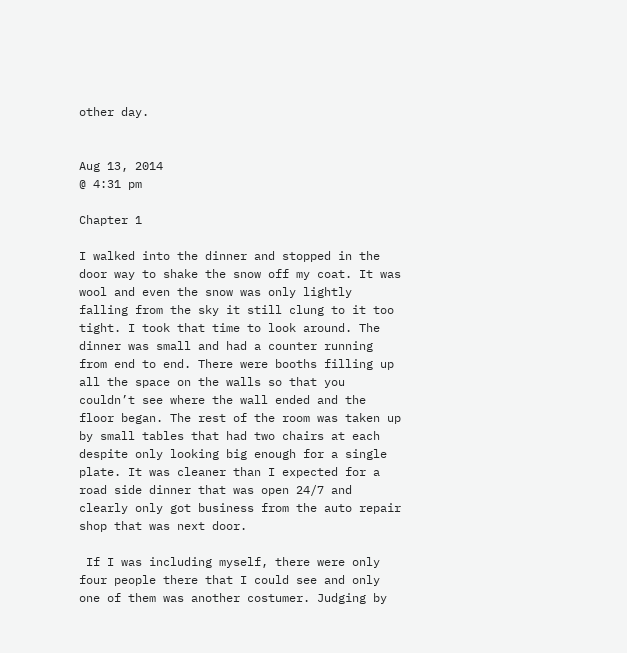other day.


Aug 13, 2014
@ 4:31 pm

Chapter 1

I walked into the dinner and stopped in the door way to shake the snow off my coat. It was wool and even the snow was only lightly falling from the sky it still clung to it too tight. I took that time to look around. The dinner was small and had a counter running from end to end. There were booths filling up all the space on the walls so that you couldn’t see where the wall ended and the floor began. The rest of the room was taken up by small tables that had two chairs at each despite only looking big enough for a single plate. It was cleaner than I expected for a road side dinner that was open 24/7 and clearly only got business from the auto repair shop that was next door.

 If I was including myself, there were only four people there that I could see and only one of them was another costumer. Judging by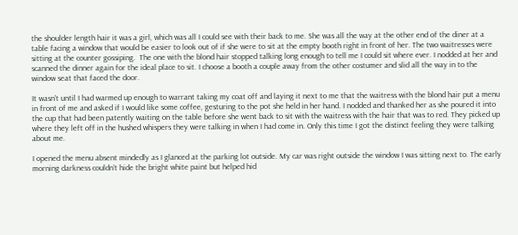the shoulder length hair it was a girl, which was all I could see with their back to me. She was all the way at the other end of the diner at a table facing a window that would be easier to look out of if she were to sit at the empty booth right in front of her. The two waitresses were sitting at the counter gossiping.  The one with the blond hair stopped talking long enough to tell me I could sit where ever. I nodded at her and scanned the dinner again for the ideal place to sit. I choose a booth a couple away from the other costumer and slid all the way in to the window seat that faced the door.

It wasn’t until I had warmed up enough to warrant taking my coat off and laying it next to me that the waitress with the blond hair put a menu in front of me and asked if I would like some coffee, gesturing to the pot she held in her hand. I nodded and thanked her as she poured it into the cup that had been patently waiting on the table before she went back to sit with the waitress with the hair that was to red. They picked up where they left off in the hushed whispers they were talking in when I had come in. Only this time I got the distinct feeling they were talking about me.

I opened the menu absent mindedly as I glanced at the parking lot outside. My car was right outside the window I was sitting next to. The early morning darkness couldn’t hide the bright white paint but helped hid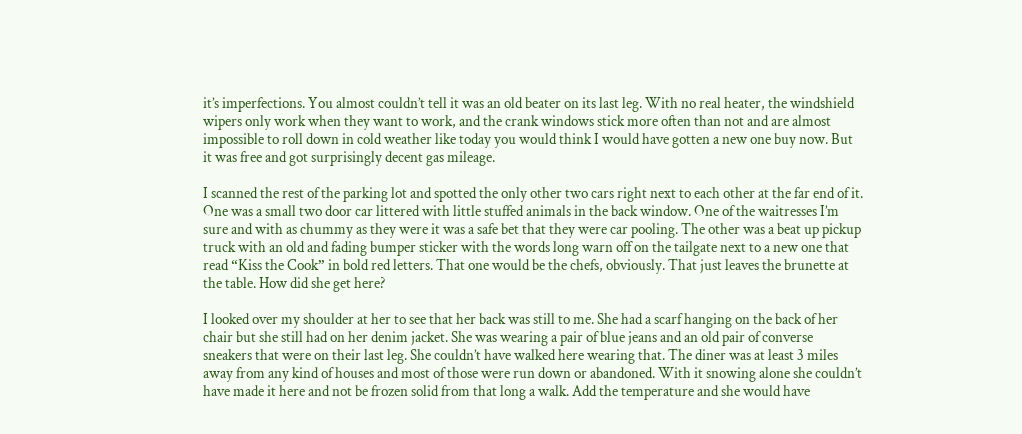it’s imperfections. You almost couldn’t tell it was an old beater on its last leg. With no real heater, the windshield wipers only work when they want to work, and the crank windows stick more often than not and are almost impossible to roll down in cold weather like today you would think I would have gotten a new one buy now. But it was free and got surprisingly decent gas mileage.

I scanned the rest of the parking lot and spotted the only other two cars right next to each other at the far end of it. One was a small two door car littered with little stuffed animals in the back window. One of the waitresses I’m sure and with as chummy as they were it was a safe bet that they were car pooling. The other was a beat up pickup truck with an old and fading bumper sticker with the words long warn off on the tailgate next to a new one that read “Kiss the Cook” in bold red letters. That one would be the chefs, obviously. That just leaves the brunette at the table. How did she get here?

I looked over my shoulder at her to see that her back was still to me. She had a scarf hanging on the back of her chair but she still had on her denim jacket. She was wearing a pair of blue jeans and an old pair of converse sneakers that were on their last leg. She couldn’t have walked here wearing that. The diner was at least 3 miles away from any kind of houses and most of those were run down or abandoned. With it snowing alone she couldn’t have made it here and not be frozen solid from that long a walk. Add the temperature and she would have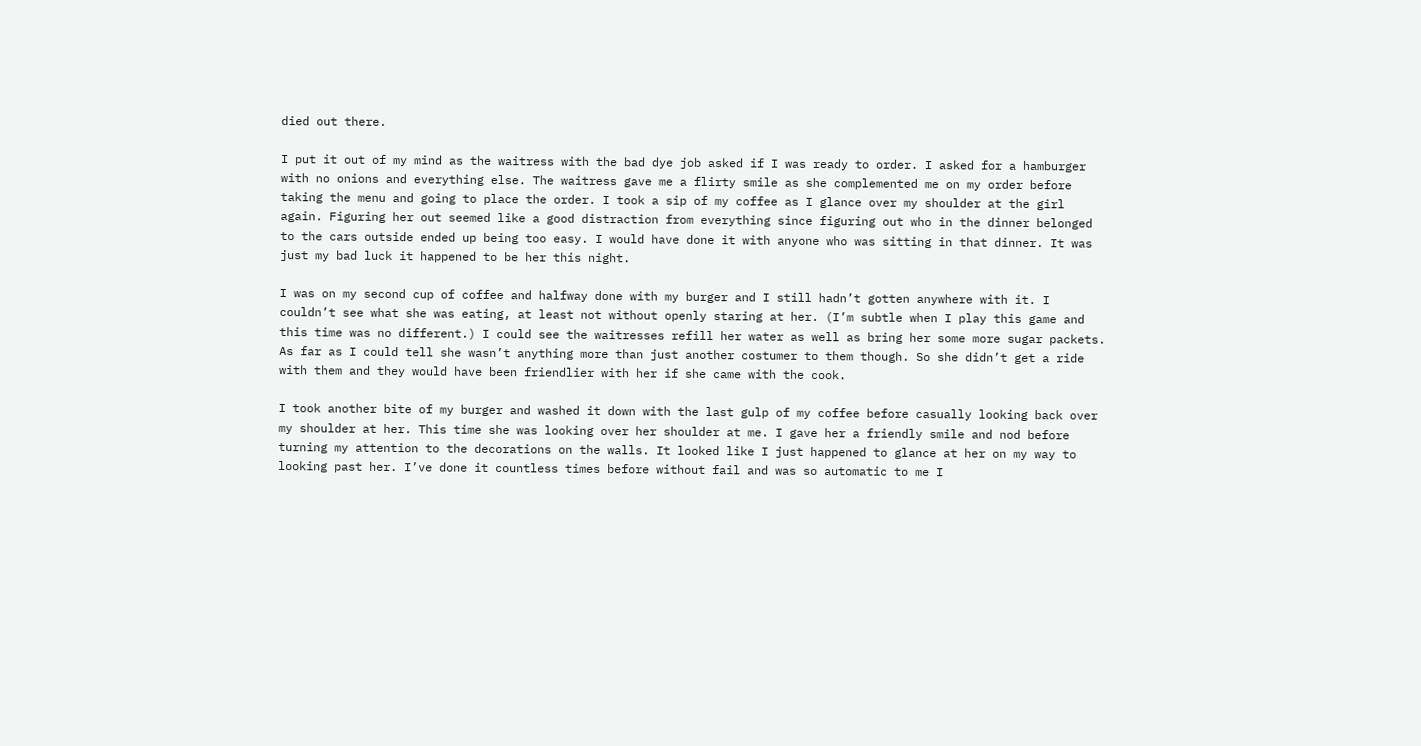died out there.

I put it out of my mind as the waitress with the bad dye job asked if I was ready to order. I asked for a hamburger with no onions and everything else. The waitress gave me a flirty smile as she complemented me on my order before taking the menu and going to place the order. I took a sip of my coffee as I glance over my shoulder at the girl again. Figuring her out seemed like a good distraction from everything since figuring out who in the dinner belonged to the cars outside ended up being too easy. I would have done it with anyone who was sitting in that dinner. It was just my bad luck it happened to be her this night.

I was on my second cup of coffee and halfway done with my burger and I still hadn’t gotten anywhere with it. I couldn’t see what she was eating, at least not without openly staring at her. (I’m subtle when I play this game and this time was no different.) I could see the waitresses refill her water as well as bring her some more sugar packets. As far as I could tell she wasn’t anything more than just another costumer to them though. So she didn’t get a ride with them and they would have been friendlier with her if she came with the cook.

I took another bite of my burger and washed it down with the last gulp of my coffee before casually looking back over my shoulder at her. This time she was looking over her shoulder at me. I gave her a friendly smile and nod before turning my attention to the decorations on the walls. It looked like I just happened to glance at her on my way to looking past her. I’ve done it countless times before without fail and was so automatic to me I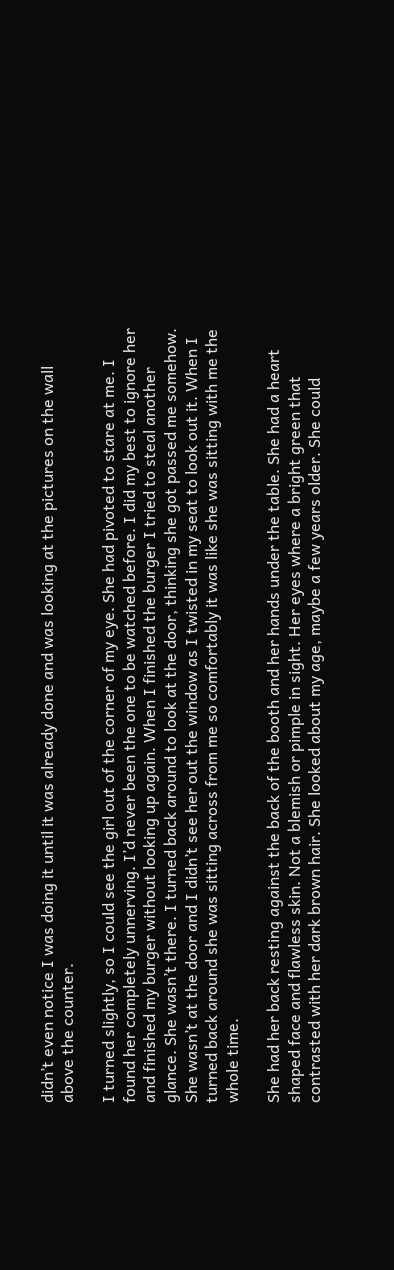didn’t even notice I was doing it until it was already done and was looking at the pictures on the wall above the counter.

I turned slightly, so I could see the girl out of the corner of my eye. She had pivoted to stare at me. I found her completely unnerving. I’d never been the one to be watched before. I did my best to ignore her and finished my burger without looking up again. When I finished the burger I tried to steal another glance. She wasn’t there. I turned back around to look at the door, thinking she got passed me somehow. She wasn’t at the door and I didn’t see her out the window as I twisted in my seat to look out it. When I turned back around she was sitting across from me so comfortably it was like she was sitting with me the whole time.

She had her back resting against the back of the booth and her hands under the table. She had a heart shaped face and flawless skin. Not a blemish or pimple in sight. Her eyes where a bright green that contrasted with her dark brown hair. She looked about my age, maybe a few years older. She could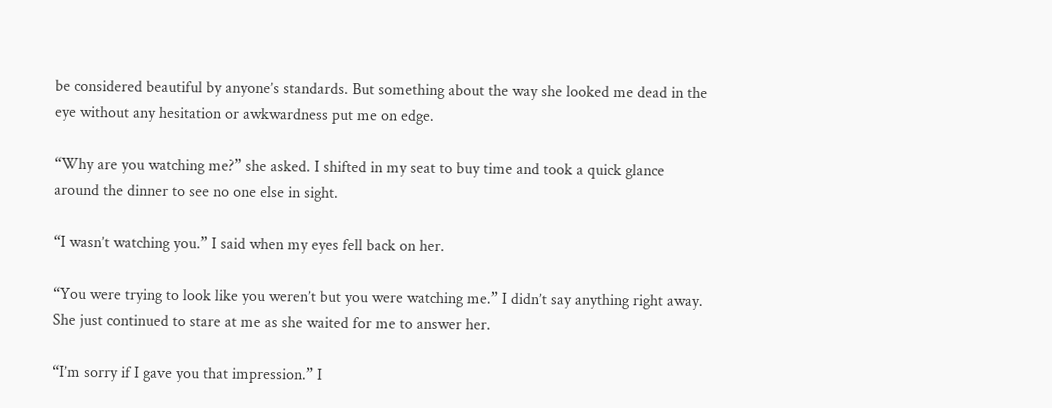be considered beautiful by anyone’s standards. But something about the way she looked me dead in the eye without any hesitation or awkwardness put me on edge.

“Why are you watching me?” she asked. I shifted in my seat to buy time and took a quick glance around the dinner to see no one else in sight.

“I wasn’t watching you.” I said when my eyes fell back on her.

“You were trying to look like you weren’t but you were watching me.” I didn’t say anything right away. She just continued to stare at me as she waited for me to answer her.

“I’m sorry if I gave you that impression.” I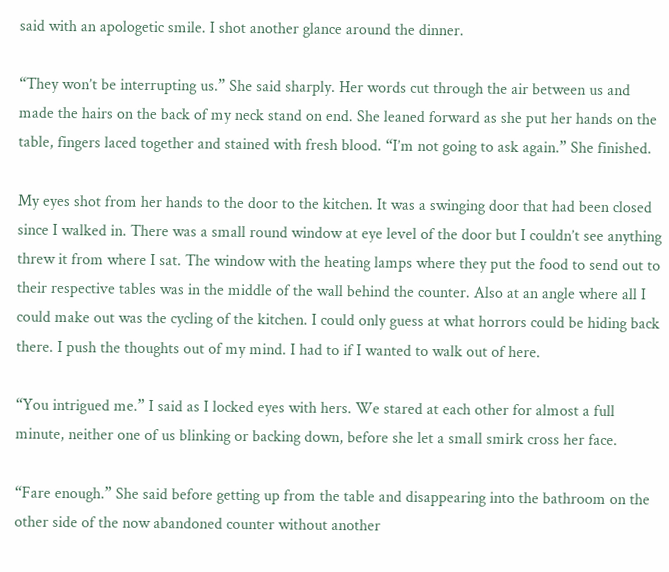said with an apologetic smile. I shot another glance around the dinner.

“They won’t be interrupting us.” She said sharply. Her words cut through the air between us and made the hairs on the back of my neck stand on end. She leaned forward as she put her hands on the table, fingers laced together and stained with fresh blood. “I’m not going to ask again.” She finished.

My eyes shot from her hands to the door to the kitchen. It was a swinging door that had been closed since I walked in. There was a small round window at eye level of the door but I couldn’t see anything threw it from where I sat. The window with the heating lamps where they put the food to send out to their respective tables was in the middle of the wall behind the counter. Also at an angle where all I could make out was the cycling of the kitchen. I could only guess at what horrors could be hiding back there. I push the thoughts out of my mind. I had to if I wanted to walk out of here.

“You intrigued me.” I said as I locked eyes with hers. We stared at each other for almost a full minute, neither one of us blinking or backing down, before she let a small smirk cross her face.

“Fare enough.” She said before getting up from the table and disappearing into the bathroom on the other side of the now abandoned counter without another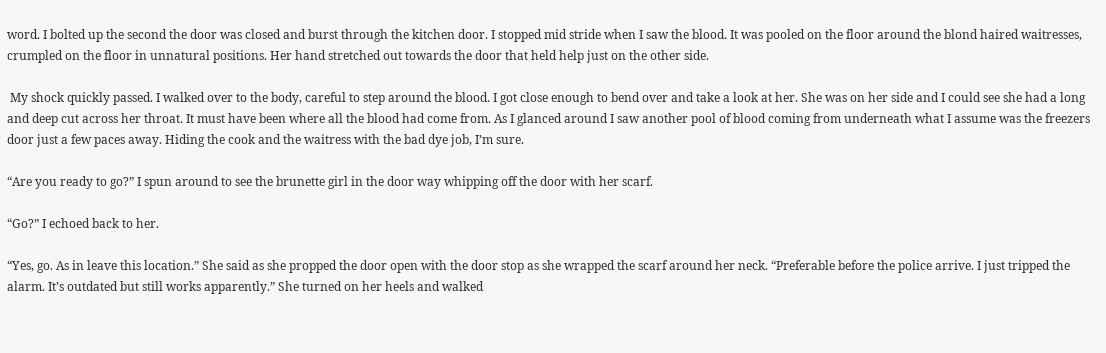word. I bolted up the second the door was closed and burst through the kitchen door. I stopped mid stride when I saw the blood. It was pooled on the floor around the blond haired waitresses, crumpled on the floor in unnatural positions. Her hand stretched out towards the door that held help just on the other side.

 My shock quickly passed. I walked over to the body, careful to step around the blood. I got close enough to bend over and take a look at her. She was on her side and I could see she had a long and deep cut across her throat. It must have been where all the blood had come from. As I glanced around I saw another pool of blood coming from underneath what I assume was the freezers door just a few paces away. Hiding the cook and the waitress with the bad dye job, I’m sure.

“Are you ready to go?” I spun around to see the brunette girl in the door way whipping off the door with her scarf.

“Go?” I echoed back to her.

“Yes, go. As in leave this location.” She said as she propped the door open with the door stop as she wrapped the scarf around her neck. “Preferable before the police arrive. I just tripped the alarm. It’s outdated but still works apparently.” She turned on her heels and walked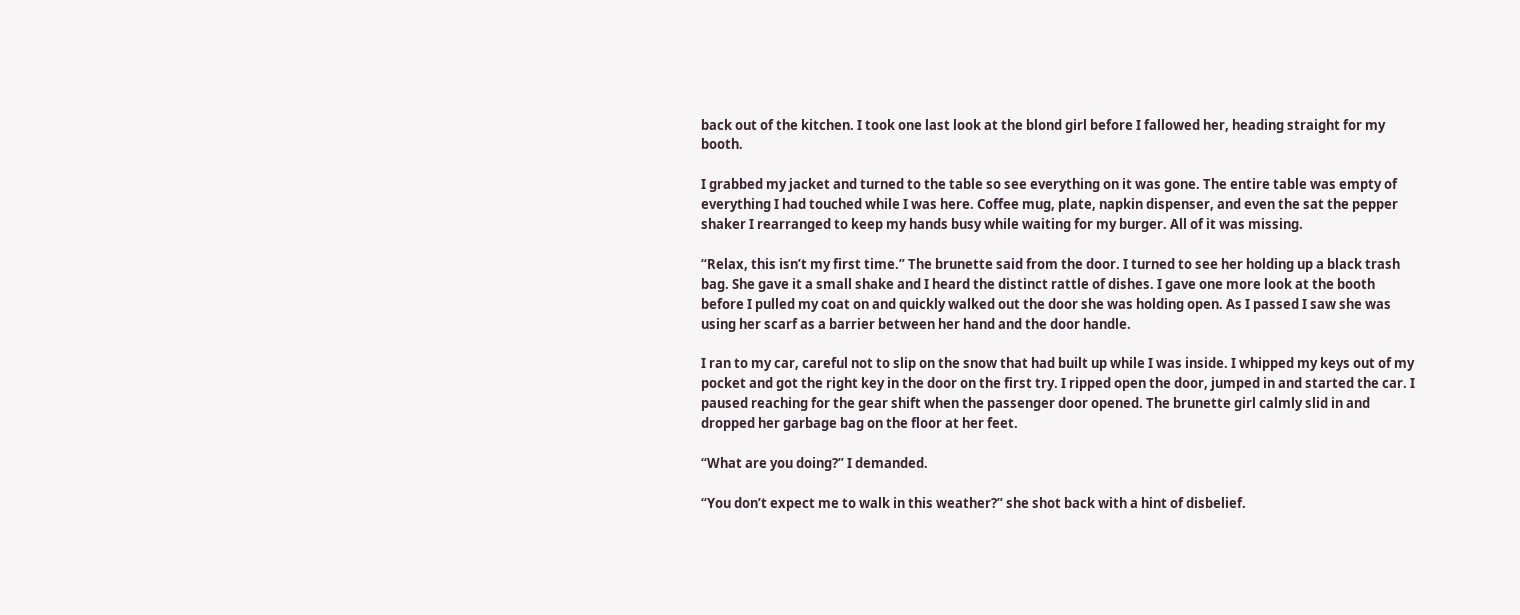back out of the kitchen. I took one last look at the blond girl before I fallowed her, heading straight for my booth.

I grabbed my jacket and turned to the table so see everything on it was gone. The entire table was empty of everything I had touched while I was here. Coffee mug, plate, napkin dispenser, and even the sat the pepper shaker I rearranged to keep my hands busy while waiting for my burger. All of it was missing.

“Relax, this isn’t my first time.” The brunette said from the door. I turned to see her holding up a black trash bag. She gave it a small shake and I heard the distinct rattle of dishes. I gave one more look at the booth before I pulled my coat on and quickly walked out the door she was holding open. As I passed I saw she was using her scarf as a barrier between her hand and the door handle.

I ran to my car, careful not to slip on the snow that had built up while I was inside. I whipped my keys out of my pocket and got the right key in the door on the first try. I ripped open the door, jumped in and started the car. I paused reaching for the gear shift when the passenger door opened. The brunette girl calmly slid in and dropped her garbage bag on the floor at her feet.

“What are you doing?” I demanded.

“You don’t expect me to walk in this weather?” she shot back with a hint of disbelief.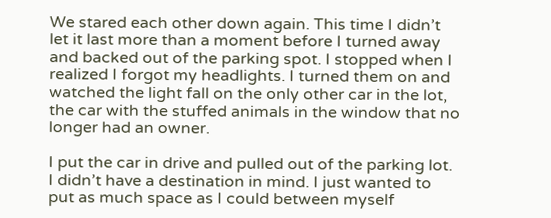We stared each other down again. This time I didn’t let it last more than a moment before I turned away and backed out of the parking spot. I stopped when I realized I forgot my headlights. I turned them on and watched the light fall on the only other car in the lot, the car with the stuffed animals in the window that no longer had an owner.

I put the car in drive and pulled out of the parking lot. I didn’t have a destination in mind. I just wanted to put as much space as I could between myself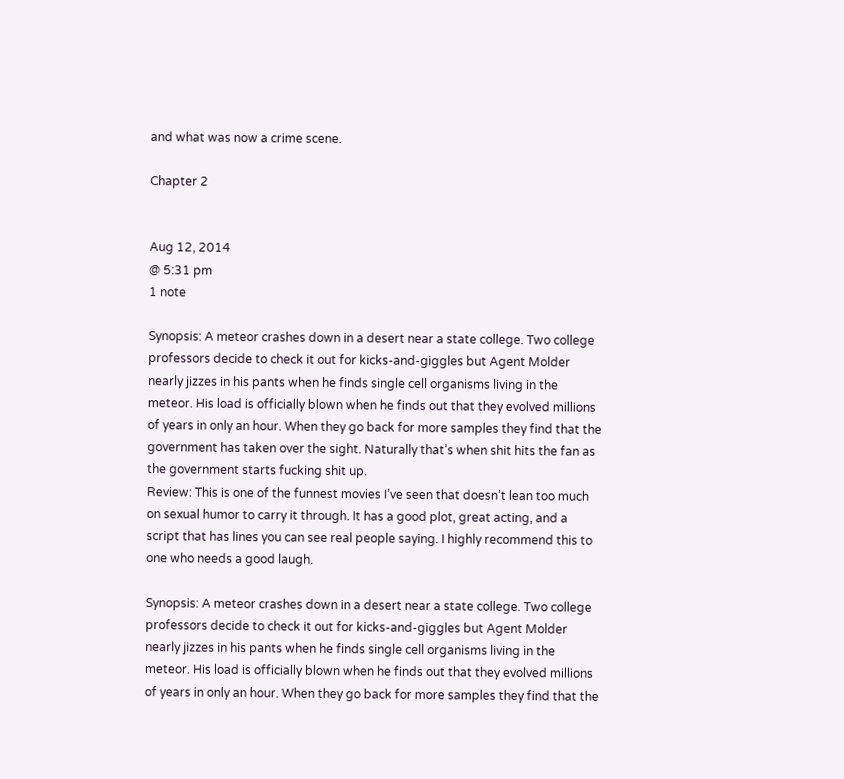and what was now a crime scene.

Chapter 2


Aug 12, 2014
@ 5:31 pm
1 note

Synopsis: A meteor crashes down in a desert near a state college. Two college professors decide to check it out for kicks-and-giggles but Agent Molder nearly jizzes in his pants when he finds single cell organisms living in the meteor. His load is officially blown when he finds out that they evolved millions of years in only an hour. When they go back for more samples they find that the government has taken over the sight. Naturally that’s when shit hits the fan as the government starts fucking shit up.
Review: This is one of the funnest movies I’ve seen that doesn’t lean too much on sexual humor to carry it through. It has a good plot, great acting, and a script that has lines you can see real people saying. I highly recommend this to one who needs a good laugh.

Synopsis: A meteor crashes down in a desert near a state college. Two college professors decide to check it out for kicks-and-giggles but Agent Molder nearly jizzes in his pants when he finds single cell organisms living in the meteor. His load is officially blown when he finds out that they evolved millions of years in only an hour. When they go back for more samples they find that the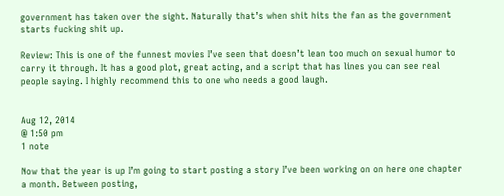government has taken over the sight. Naturally that’s when shit hits the fan as the government starts fucking shit up.

Review: This is one of the funnest movies I’ve seen that doesn’t lean too much on sexual humor to carry it through. It has a good plot, great acting, and a script that has lines you can see real people saying. I highly recommend this to one who needs a good laugh.


Aug 12, 2014
@ 1:50 pm
1 note

Now that the year is up I’m going to start posting a story I’ve been working on on here one chapter a month. Between posting,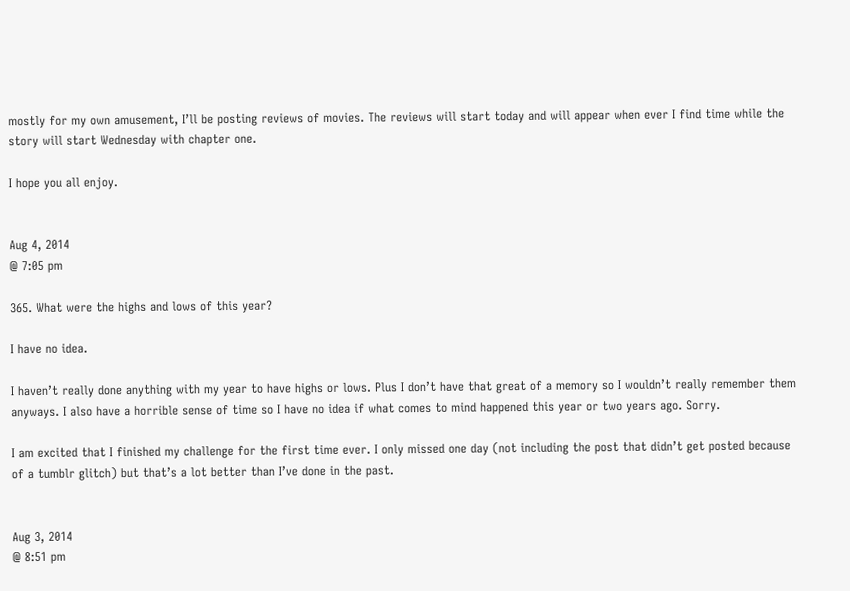mostly for my own amusement, I’ll be posting reviews of movies. The reviews will start today and will appear when ever I find time while the story will start Wednesday with chapter one.

I hope you all enjoy.


Aug 4, 2014
@ 7:05 pm

365. What were the highs and lows of this year?

I have no idea.

I haven’t really done anything with my year to have highs or lows. Plus I don’t have that great of a memory so I wouldn’t really remember them anyways. I also have a horrible sense of time so I have no idea if what comes to mind happened this year or two years ago. Sorry.

I am excited that I finished my challenge for the first time ever. I only missed one day (not including the post that didn’t get posted because of a tumblr glitch) but that’s a lot better than I’ve done in the past.


Aug 3, 2014
@ 8:51 pm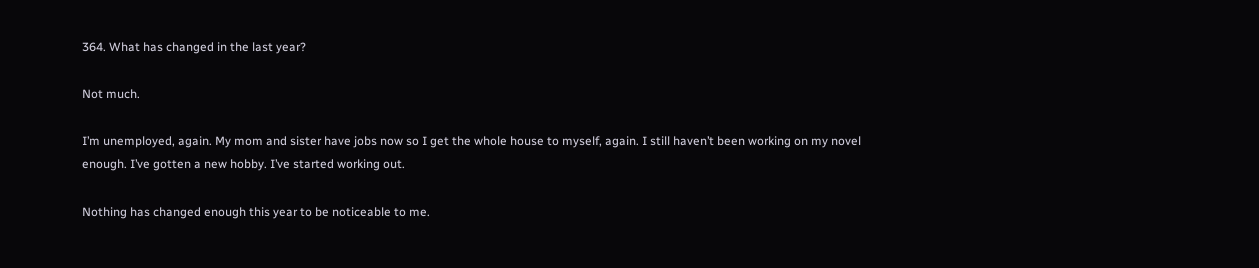364. What has changed in the last year?

Not much.

I’m unemployed, again. My mom and sister have jobs now so I get the whole house to myself, again. I still haven’t been working on my novel enough. I’ve gotten a new hobby. I’ve started working out.

Nothing has changed enough this year to be noticeable to me.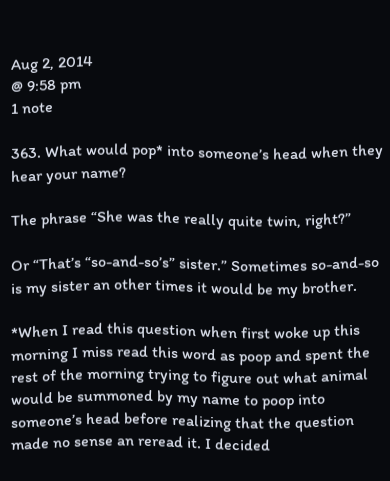Aug 2, 2014
@ 9:58 pm
1 note

363. What would pop* into someone’s head when they hear your name?

The phrase “She was the really quite twin, right?”

Or “That’s “so-and-so’s” sister.” Sometimes so-and-so is my sister an other times it would be my brother.

*When I read this question when first woke up this morning I miss read this word as poop and spent the rest of the morning trying to figure out what animal would be summoned by my name to poop into someone’s head before realizing that the question made no sense an reread it. I decided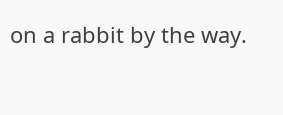on a rabbit by the way.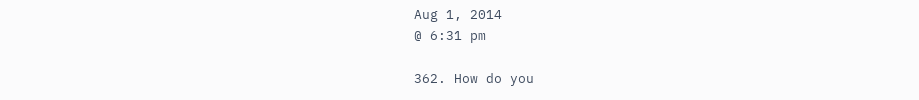Aug 1, 2014
@ 6:31 pm

362. How do you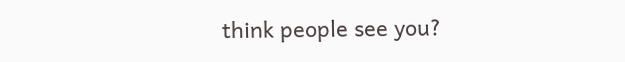think people see you?